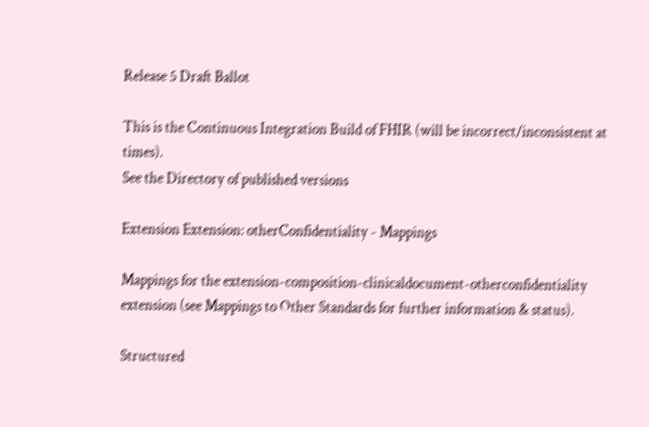Release 5 Draft Ballot

This is the Continuous Integration Build of FHIR (will be incorrect/inconsistent at times).
See the Directory of published versions

Extension Extension: otherConfidentiality - Mappings

Mappings for the extension-composition-clinicaldocument-otherconfidentiality extension (see Mappings to Other Standards for further information & status).

Structured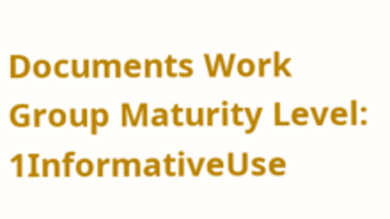Documents Work Group Maturity Level: 1InformativeUse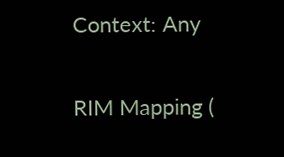Context: Any

RIM Mapping (